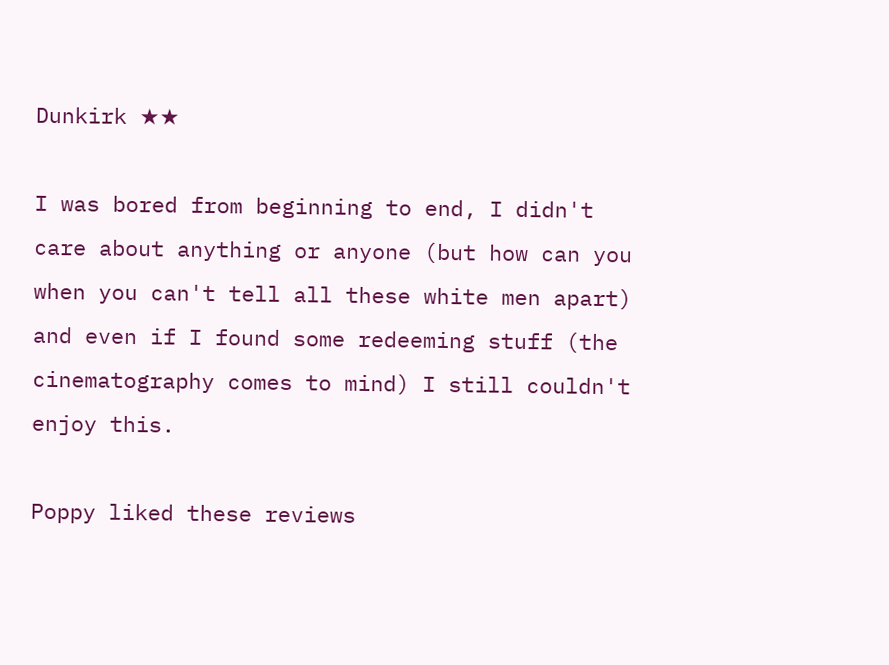Dunkirk ★★

I was bored from beginning to end, I didn't care about anything or anyone (but how can you when you can't tell all these white men apart) and even if I found some redeeming stuff (the cinematography comes to mind) I still couldn't enjoy this.

Poppy liked these reviews